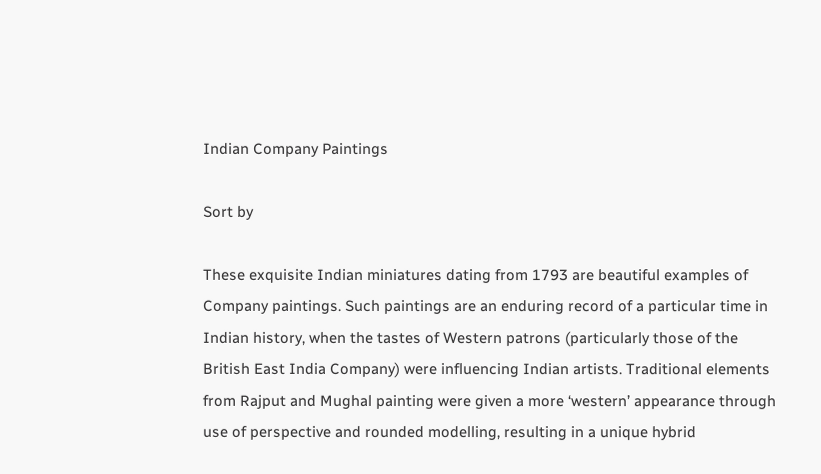Indian Company Paintings

Sort by

These exquisite Indian miniatures dating from 1793 are beautiful examples of Company paintings. Such paintings are an enduring record of a particular time in Indian history, when the tastes of Western patrons (particularly those of the British East India Company) were influencing Indian artists. Traditional elements from Rajput and Mughal painting were given a more ‘western’ appearance through use of perspective and rounded modelling, resulting in a unique hybrid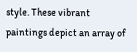style. These vibrant paintings depict an array of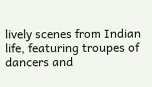lively scenes from Indian life, featuring troupes of dancers and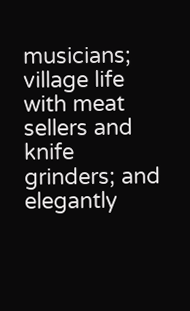musicians; village life with meat sellers and knife grinders; and elegantly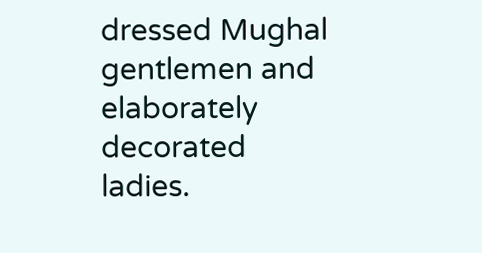dressed Mughal gentlemen and elaborately decorated ladies.